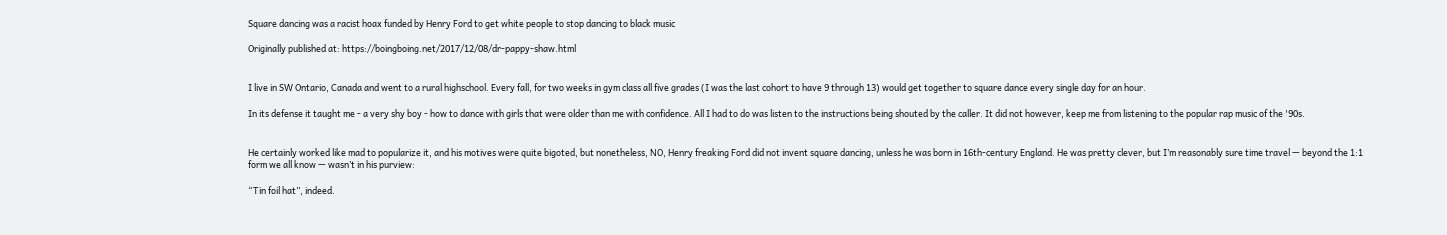Square dancing was a racist hoax funded by Henry Ford to get white people to stop dancing to black music

Originally published at: https://boingboing.net/2017/12/08/dr-pappy-shaw.html


I live in SW Ontario, Canada and went to a rural highschool. Every fall, for two weeks in gym class all five grades (I was the last cohort to have 9 through 13) would get together to square dance every single day for an hour.

In its defense it taught me - a very shy boy - how to dance with girls that were older than me with confidence. All I had to do was listen to the instructions being shouted by the caller. It did not however, keep me from listening to the popular rap music of the '90s.


He certainly worked like mad to popularize it, and his motives were quite bigoted, but nonetheless, NO, Henry freaking Ford did not invent square dancing, unless he was born in 16th-century England. He was pretty clever, but I’m reasonably sure time travel — beyond the 1:1 form we all know — wasn’t in his purview:

“Tin foil hat”, indeed.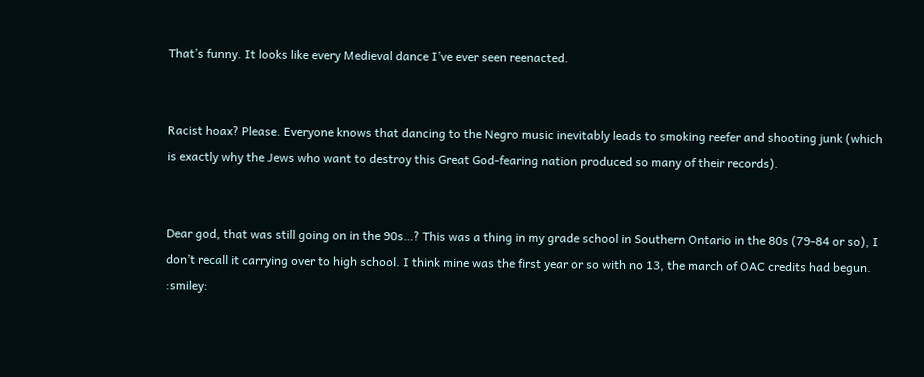That’s funny. It looks like every Medieval dance I’ve ever seen reenacted.


Racist hoax? Please. Everyone knows that dancing to the Negro music inevitably leads to smoking reefer and shooting junk (which is exactly why the Jews who want to destroy this Great God-fearing nation produced so many of their records).


Dear god, that was still going on in the 90s…? This was a thing in my grade school in Southern Ontario in the 80s (79-84 or so), I don’t recall it carrying over to high school. I think mine was the first year or so with no 13, the march of OAC credits had begun. :smiley: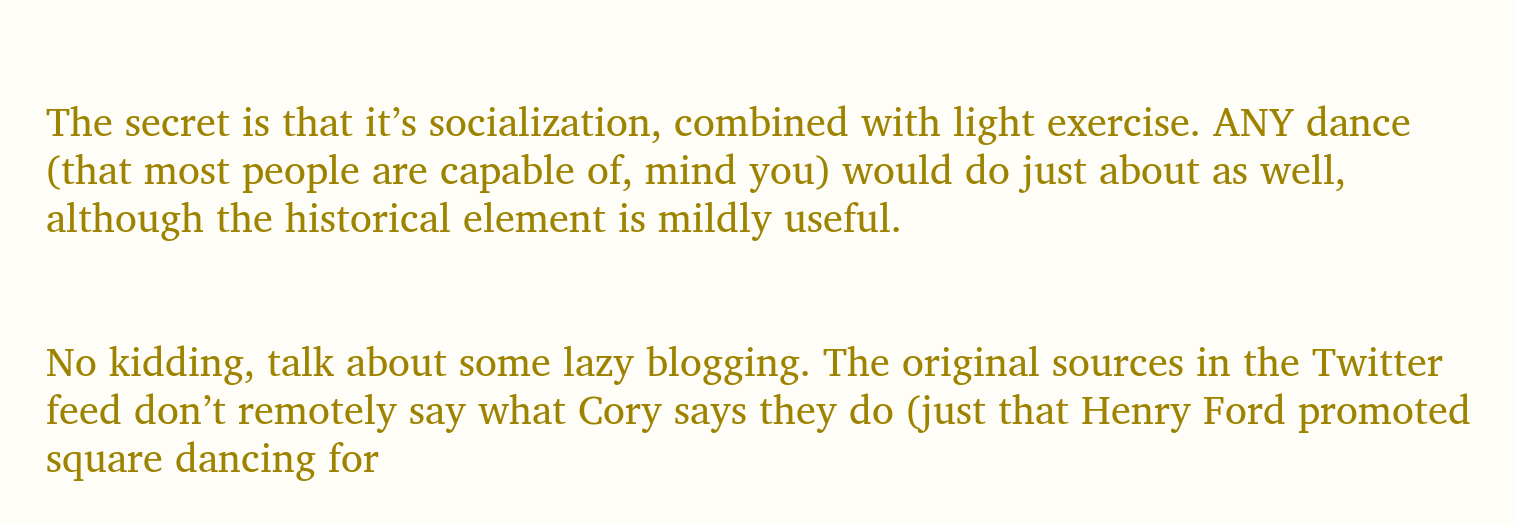The secret is that it’s socialization, combined with light exercise. ANY dance (that most people are capable of, mind you) would do just about as well, although the historical element is mildly useful.


No kidding, talk about some lazy blogging. The original sources in the Twitter feed don’t remotely say what Cory says they do (just that Henry Ford promoted square dancing for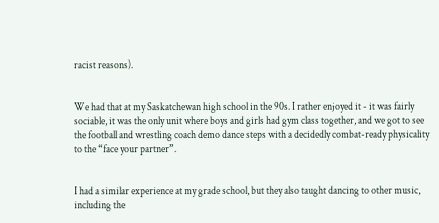racist reasons).


We had that at my Saskatchewan high school in the 90s. I rather enjoyed it - it was fairly sociable, it was the only unit where boys and girls had gym class together, and we got to see the football and wrestling coach demo dance steps with a decidedly combat-ready physicality to the “face your partner”.


I had a similar experience at my grade school, but they also taught dancing to other music, including the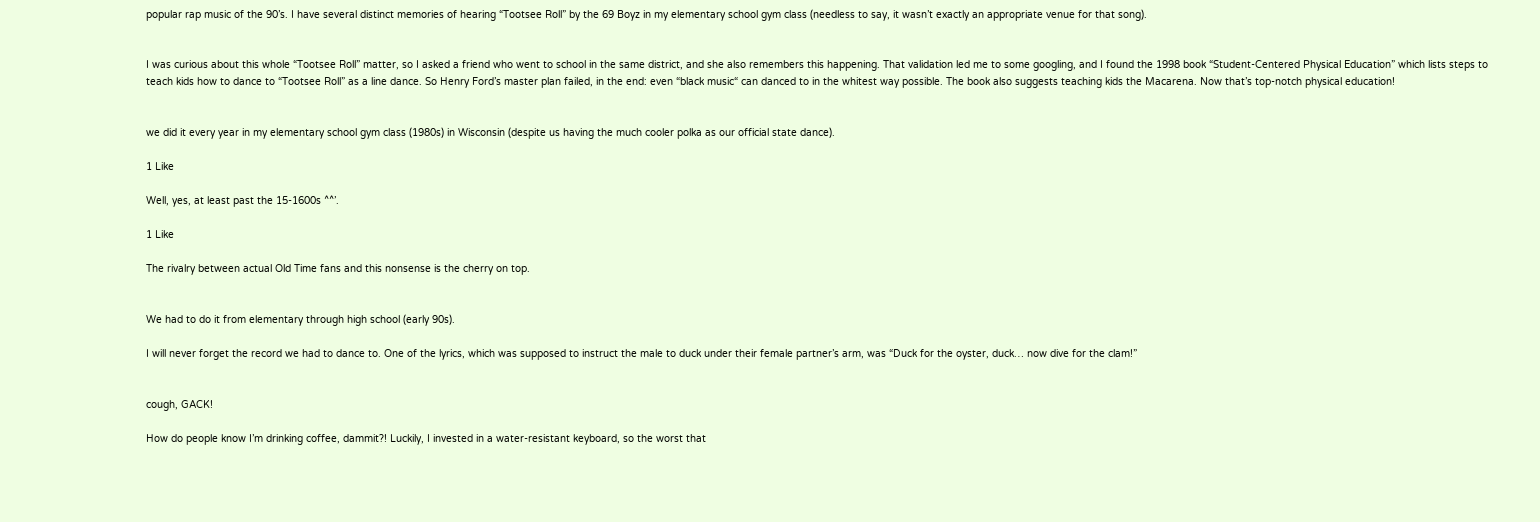popular rap music of the 90’s. I have several distinct memories of hearing “Tootsee Roll” by the 69 Boyz in my elementary school gym class (needless to say, it wasn’t exactly an appropriate venue for that song).


I was curious about this whole “Tootsee Roll” matter, so I asked a friend who went to school in the same district, and she also remembers this happening. That validation led me to some googling, and I found the 1998 book “Student-Centered Physical Education” which lists steps to teach kids how to dance to “Tootsee Roll” as a line dance. So Henry Ford’s master plan failed, in the end: even “black music“ can danced to in the whitest way possible. The book also suggests teaching kids the Macarena. Now that’s top-notch physical education!


we did it every year in my elementary school gym class (1980s) in Wisconsin (despite us having the much cooler polka as our official state dance).

1 Like

Well, yes, at least past the 15-1600s ^^’.

1 Like

The rivalry between actual Old Time fans and this nonsense is the cherry on top.


We had to do it from elementary through high school (early 90s).

I will never forget the record we had to dance to. One of the lyrics, which was supposed to instruct the male to duck under their female partner’s arm, was “Duck for the oyster, duck… now dive for the clam!”


cough, GACK!

How do people know I’m drinking coffee, dammit?! Luckily, I invested in a water-resistant keyboard, so the worst that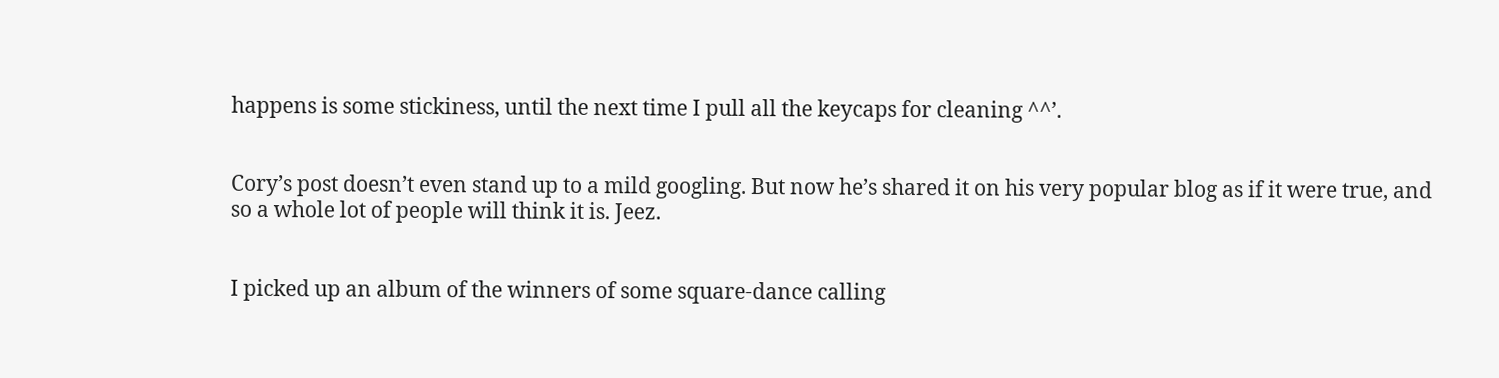happens is some stickiness, until the next time I pull all the keycaps for cleaning ^^’.


Cory’s post doesn’t even stand up to a mild googling. But now he’s shared it on his very popular blog as if it were true, and so a whole lot of people will think it is. Jeez.


I picked up an album of the winners of some square-dance calling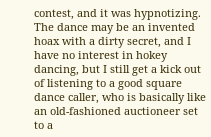contest, and it was hypnotizing. The dance may be an invented hoax with a dirty secret, and I have no interest in hokey dancing, but I still get a kick out of listening to a good square dance caller, who is basically like an old-fashioned auctioneer set to a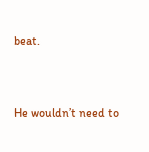beat.


He wouldn’t need to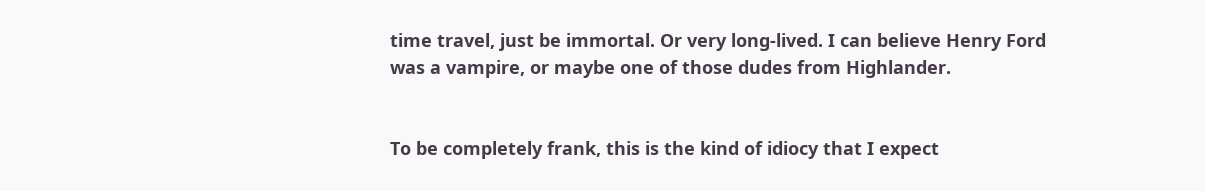time travel, just be immortal. Or very long-lived. I can believe Henry Ford was a vampire, or maybe one of those dudes from Highlander.


To be completely frank, this is the kind of idiocy that I expect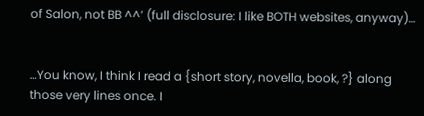of Salon, not BB ^^’ (full disclosure: I like BOTH websites, anyway)…


…You know, I think I read a {short story, novella, book, ?} along those very lines once. I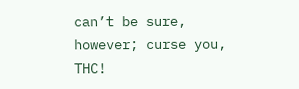can’t be sure, however; curse you, THC!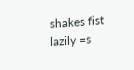shakes fist lazily =s